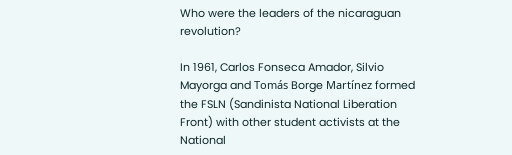Who were the leaders of the nicaraguan revolution?

In 1961, Carlos Fonseca Amador, Silvio Mayorga and Tomás Borge Martínez formed the FSLN (Sandinista National Liberation Front) with other student activists at the National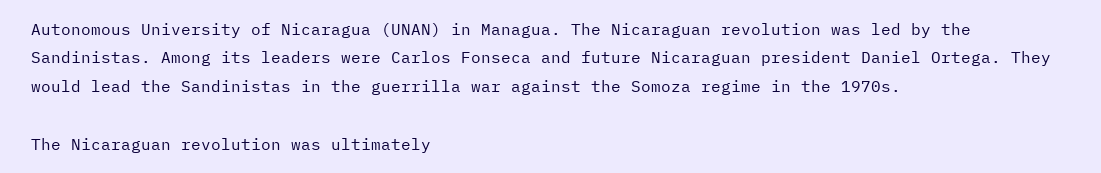Autonomous University of Nicaragua (UNAN) in Managua. The Nicaraguan revolution was led by the Sandinistas. Among its leaders were Carlos Fonseca and future Nicaraguan president Daniel Ortega. They would lead the Sandinistas in the guerrilla war against the Somoza regime in the 1970s.

The Nicaraguan revolution was ultimately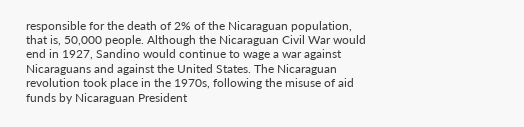responsible for the death of 2% of the Nicaraguan population, that is, 50,000 people. Although the Nicaraguan Civil War would end in 1927, Sandino would continue to wage a war against Nicaraguans and against the United States. The Nicaraguan revolution took place in the 1970s, following the misuse of aid funds by Nicaraguan President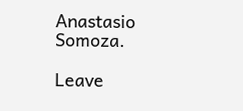Anastasio Somoza.

Leave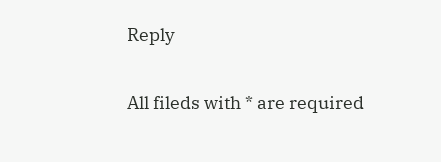Reply

All fileds with * are required